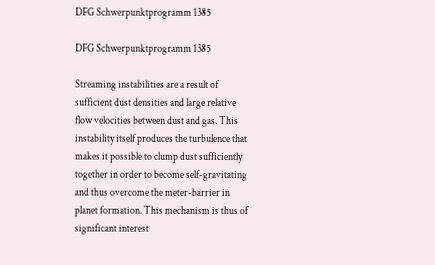DFG Schwerpunktprogramm 1385

DFG Schwerpunktprogramm 1385

Streaming instabilities are a result of sufficient dust densities and large relative flow velocities between dust and gas. This instability itself produces the turbulence that makes it possible to clump dust sufficiently together in order to become self-gravitating and thus overcome the meter-barrier in planet formation. This mechanism is thus of significant interest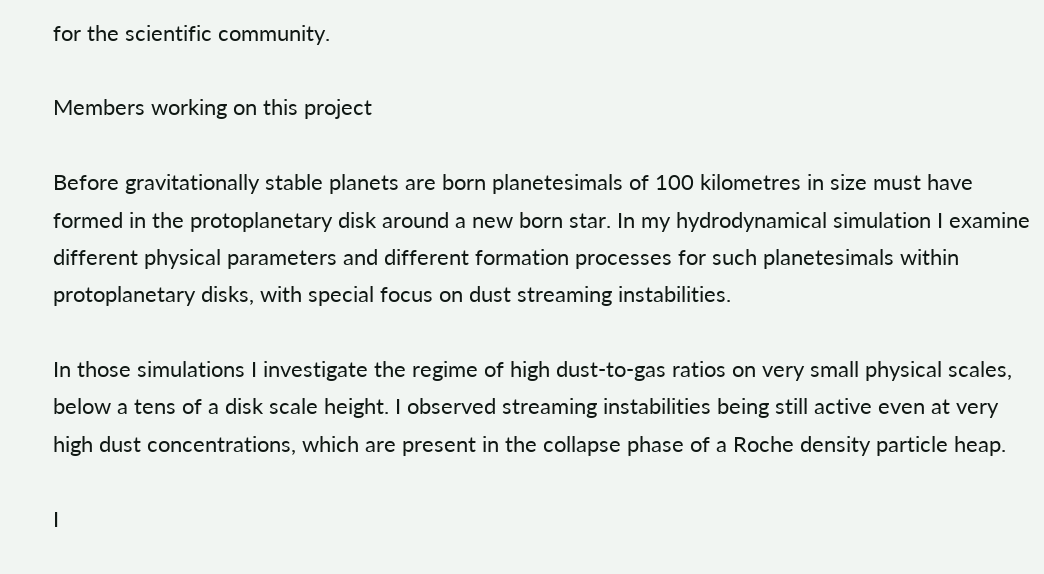for the scientific community.

Members working on this project

Before gravitationally stable planets are born planetesimals of 100 kilometres in size must have formed in the protoplanetary disk around a new born star. In my hydrodynamical simulation I examine different physical parameters and different formation processes for such planetesimals within protoplanetary disks, with special focus on dust streaming instabilities.

In those simulations I investigate the regime of high dust-to-gas ratios on very small physical scales, below a tens of a disk scale height. I observed streaming instabilities being still active even at very high dust concentrations, which are present in the collapse phase of a Roche density particle heap.

I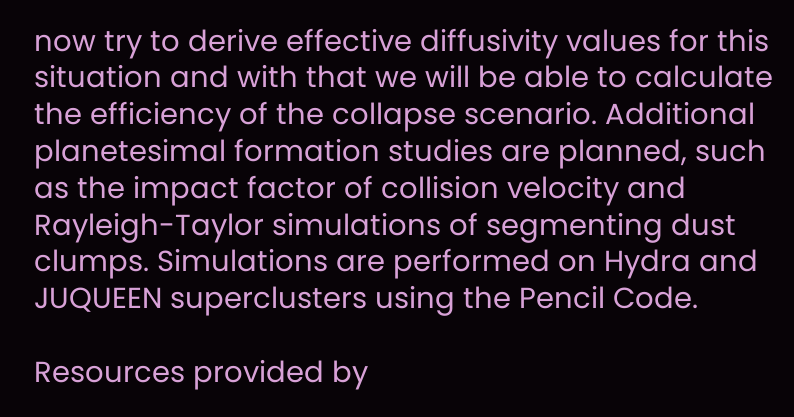now try to derive effective diffusivity values for this situation and with that we will be able to calculate the efficiency of the collapse scenario. Additional planetesimal formation studies are planned, such as the impact factor of collision velocity and Rayleigh-Taylor simulations of segmenting dust clumps. Simulations are performed on Hydra and JUQUEEN superclusters using the Pencil Code.

Resources provided by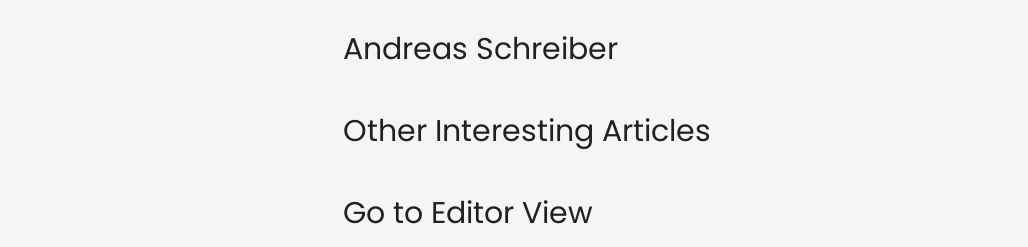Andreas Schreiber

Other Interesting Articles

Go to Editor View